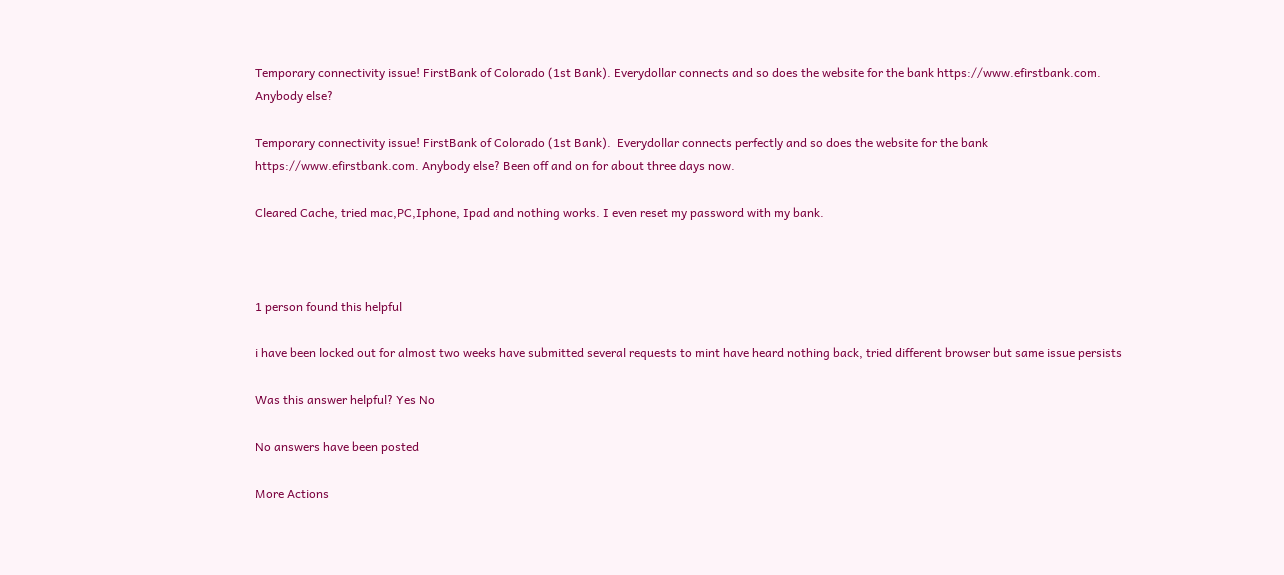Temporary connectivity issue! FirstBank of Colorado (1st Bank). Everydollar connects and so does the website for the bank https://www.efirstbank.com. Anybody else?

Temporary connectivity issue! FirstBank of Colorado (1st Bank).  Everydollar connects perfectly and so does the website for the bank https://www.efirstbank.com. Anybody else? Been off and on for about three days now.

Cleared Cache, tried mac,PC,Iphone, Ipad and nothing works. I even reset my password with my bank.



1 person found this helpful

i have been locked out for almost two weeks have submitted several requests to mint have heard nothing back, tried different browser but same issue persists

Was this answer helpful? Yes No

No answers have been posted

More Actions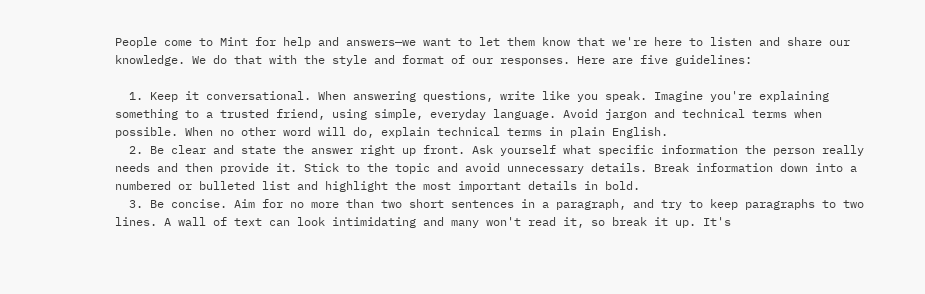People come to Mint for help and answers—we want to let them know that we're here to listen and share our knowledge. We do that with the style and format of our responses. Here are five guidelines:

  1. Keep it conversational. When answering questions, write like you speak. Imagine you're explaining something to a trusted friend, using simple, everyday language. Avoid jargon and technical terms when possible. When no other word will do, explain technical terms in plain English.
  2. Be clear and state the answer right up front. Ask yourself what specific information the person really needs and then provide it. Stick to the topic and avoid unnecessary details. Break information down into a numbered or bulleted list and highlight the most important details in bold.
  3. Be concise. Aim for no more than two short sentences in a paragraph, and try to keep paragraphs to two lines. A wall of text can look intimidating and many won't read it, so break it up. It's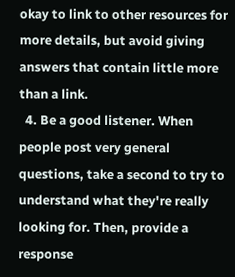okay to link to other resources for more details, but avoid giving answers that contain little more than a link.
  4. Be a good listener. When people post very general questions, take a second to try to understand what they're really looking for. Then, provide a response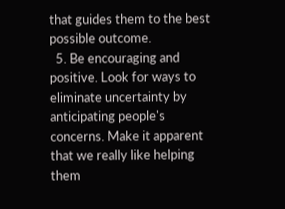that guides them to the best possible outcome.
  5. Be encouraging and positive. Look for ways to eliminate uncertainty by anticipating people's concerns. Make it apparent that we really like helping them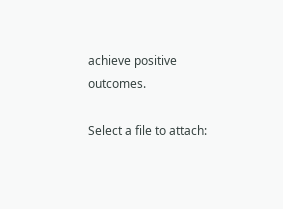achieve positive outcomes.

Select a file to attach: